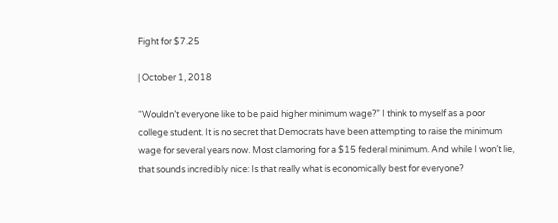Fight for $7.25

| October 1, 2018

“Wouldn’t everyone like to be paid higher minimum wage?” I think to myself as a poor college student. It is no secret that Democrats have been attempting to raise the minimum wage for several years now. Most clamoring for a $15 federal minimum. And while I won’t lie, that sounds incredibly nice: Is that really what is economically best for everyone?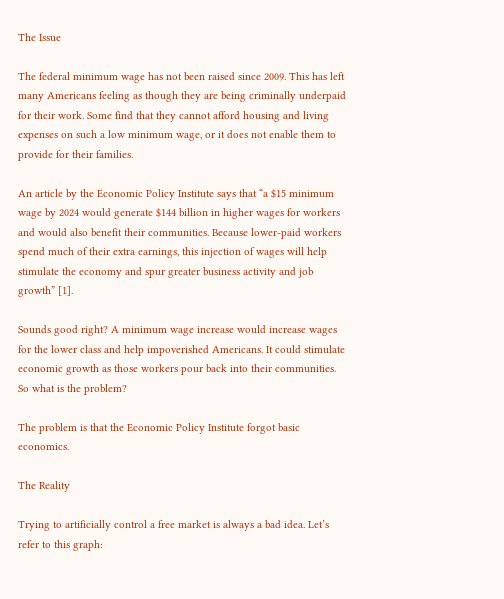The Issue

The federal minimum wage has not been raised since 2009. This has left many Americans feeling as though they are being criminally underpaid for their work. Some find that they cannot afford housing and living expenses on such a low minimum wage, or it does not enable them to provide for their families.

An article by the Economic Policy Institute says that “a $15 minimum wage by 2024 would generate $144 billion in higher wages for workers and would also benefit their communities. Because lower-paid workers spend much of their extra earnings, this injection of wages will help stimulate the economy and spur greater business activity and job growth” [1].

Sounds good right? A minimum wage increase would increase wages for the lower class and help impoverished Americans. It could stimulate economic growth as those workers pour back into their communities. So what is the problem?

The problem is that the Economic Policy Institute forgot basic economics.

The Reality

Trying to artificially control a free market is always a bad idea. Let’s refer to this graph: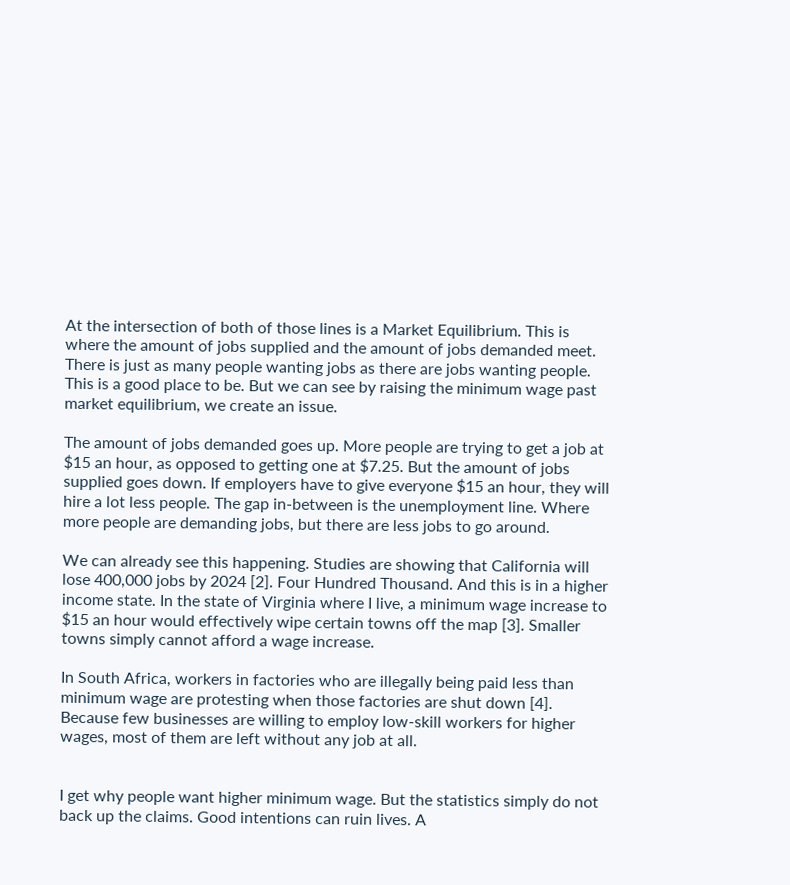At the intersection of both of those lines is a Market Equilibrium. This is where the amount of jobs supplied and the amount of jobs demanded meet. There is just as many people wanting jobs as there are jobs wanting people. This is a good place to be. But we can see by raising the minimum wage past market equilibrium, we create an issue.

The amount of jobs demanded goes up. More people are trying to get a job at $15 an hour, as opposed to getting one at $7.25. But the amount of jobs supplied goes down. If employers have to give everyone $15 an hour, they will hire a lot less people. The gap in-between is the unemployment line. Where more people are demanding jobs, but there are less jobs to go around.

We can already see this happening. Studies are showing that California will lose 400,000 jobs by 2024 [2]. Four Hundred Thousand. And this is in a higher income state. In the state of Virginia where I live, a minimum wage increase to $15 an hour would effectively wipe certain towns off the map [3]. Smaller towns simply cannot afford a wage increase.

In South Africa, workers in factories who are illegally being paid less than minimum wage are protesting when those factories are shut down [4]. Because few businesses are willing to employ low-skill workers for higher wages, most of them are left without any job at all.


I get why people want higher minimum wage. But the statistics simply do not back up the claims. Good intentions can ruin lives. A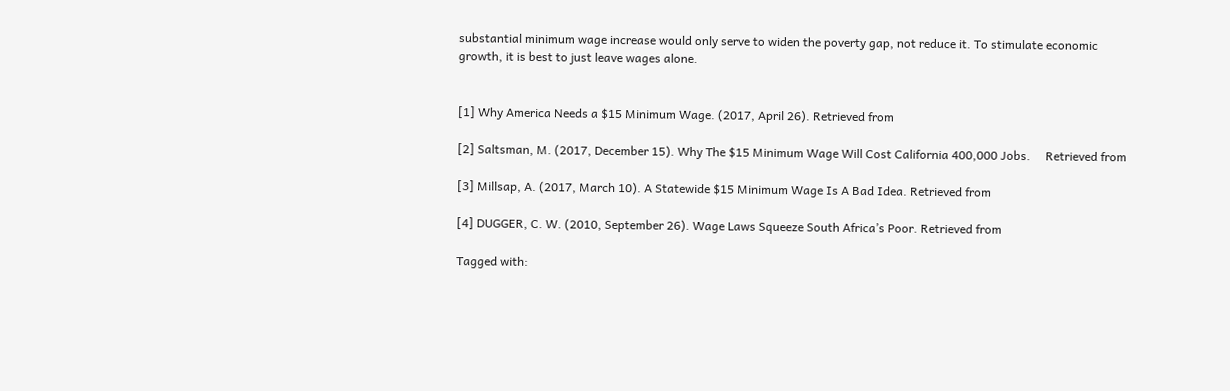substantial minimum wage increase would only serve to widen the poverty gap, not reduce it. To stimulate economic growth, it is best to just leave wages alone.


[1] Why America Needs a $15 Minimum Wage. (2017, April 26). Retrieved from

[2] Saltsman, M. (2017, December 15). Why The $15 Minimum Wage Will Cost California 400,000 Jobs.     Retrieved from

[3] Millsap, A. (2017, March 10). A Statewide $15 Minimum Wage Is A Bad Idea. Retrieved from

[4] DUGGER, C. W. (2010, September 26). Wage Laws Squeeze South Africa’s Poor. Retrieved from

Tagged with: